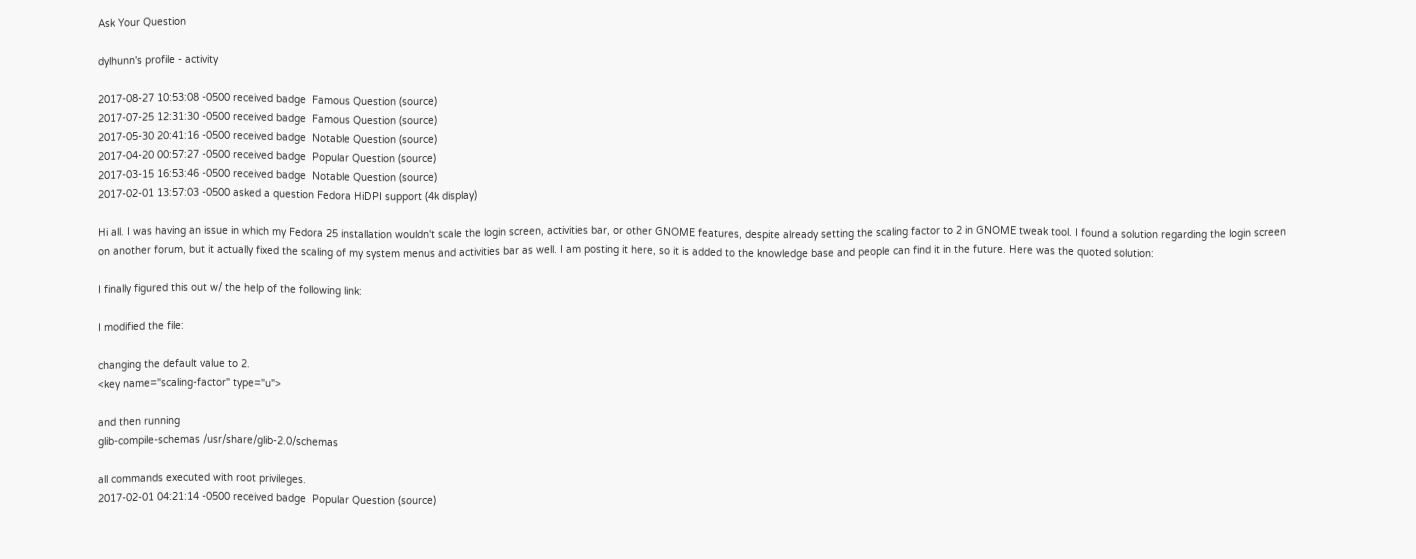Ask Your Question

dylhunn's profile - activity

2017-08-27 10:53:08 -0500 received badge  Famous Question (source)
2017-07-25 12:31:30 -0500 received badge  Famous Question (source)
2017-05-30 20:41:16 -0500 received badge  Notable Question (source)
2017-04-20 00:57:27 -0500 received badge  Popular Question (source)
2017-03-15 16:53:46 -0500 received badge  Notable Question (source)
2017-02-01 13:57:03 -0500 asked a question Fedora HiDPI support (4k display)

Hi all. I was having an issue in which my Fedora 25 installation wouldn't scale the login screen, activities bar, or other GNOME features, despite already setting the scaling factor to 2 in GNOME tweak tool. I found a solution regarding the login screen on another forum, but it actually fixed the scaling of my system menus and activities bar as well. I am posting it here, so it is added to the knowledge base and people can find it in the future. Here was the quoted solution:

I finally figured this out w/ the help of the following link:

I modified the file:

changing the default value to 2.
<key name="scaling-factor" type="u">

and then running
glib-compile-schemas /usr/share/glib-2.0/schemas

all commands executed with root privileges.
2017-02-01 04:21:14 -0500 received badge  Popular Question (source)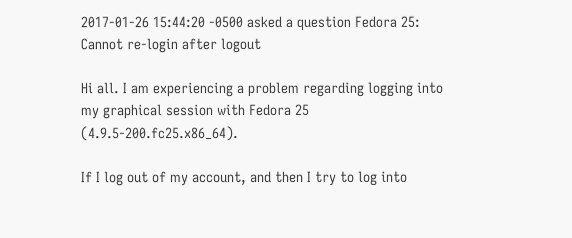2017-01-26 15:44:20 -0500 asked a question Fedora 25: Cannot re-login after logout

Hi all. I am experiencing a problem regarding logging into my graphical session with Fedora 25 (4.9.5-200.fc25.x86_64).

If I log out of my account, and then I try to log into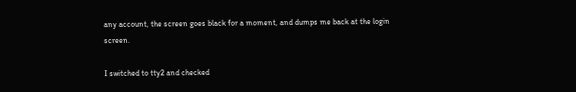any account, the screen goes black for a moment, and dumps me back at the login screen.

I switched to tty2 and checked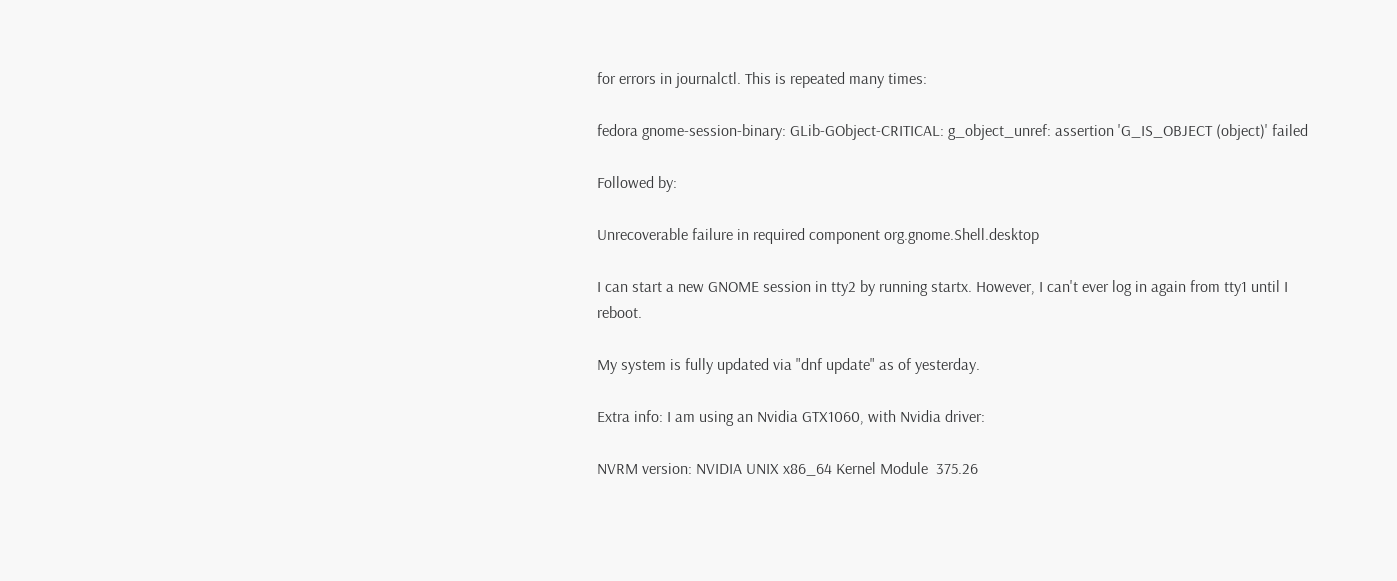for errors in journalctl. This is repeated many times:

fedora gnome-session-binary: GLib-GObject-CRITICAL: g_object_unref: assertion 'G_IS_OBJECT (object)' failed

Followed by:

Unrecoverable failure in required component org.gnome.Shell.desktop

I can start a new GNOME session in tty2 by running startx. However, I can't ever log in again from tty1 until I reboot.

My system is fully updated via "dnf update" as of yesterday.

Extra info: I am using an Nvidia GTX1060, with Nvidia driver:

NVRM version: NVIDIA UNIX x86_64 Kernel Module  375.26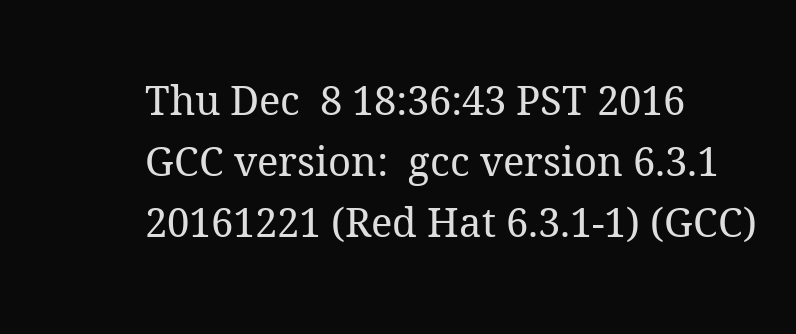Thu Dec  8 18:36:43 PST 2016
GCC version:  gcc version 6.3.1 20161221 (Red Hat 6.3.1-1) (GCC)